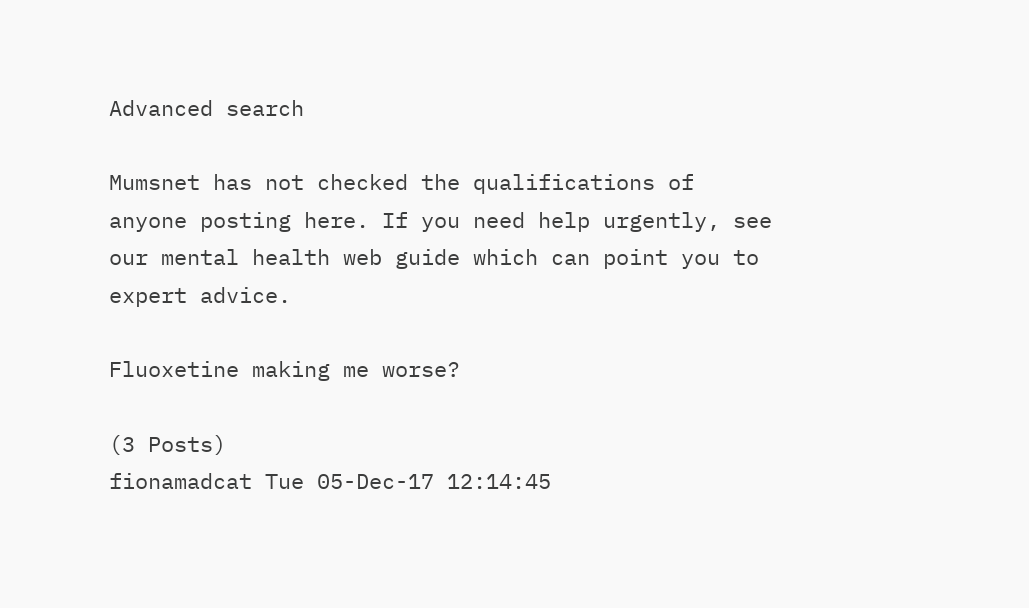Advanced search

Mumsnet has not checked the qualifications of anyone posting here. If you need help urgently, see our mental health web guide which can point you to expert advice.

Fluoxetine making me worse?

(3 Posts)
fionamadcat Tue 05-Dec-17 12:14:45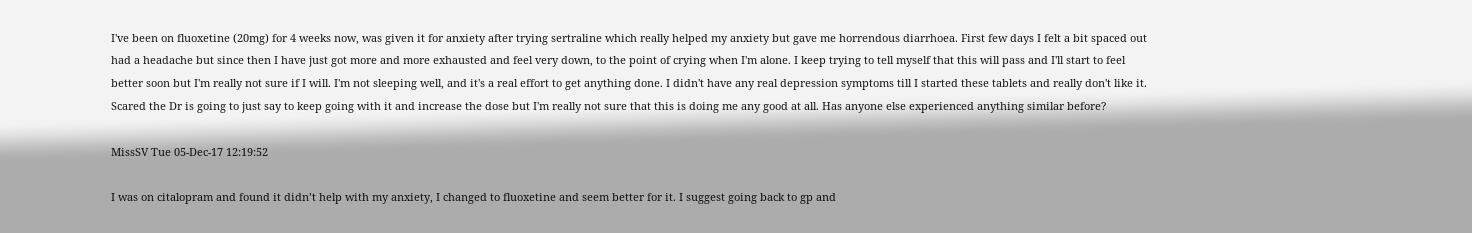I've been on fluoxetine (20mg) for 4 weeks now, was given it for anxiety after trying sertraline which really helped my anxiety but gave me horrendous diarrhoea. First few days I felt a bit spaced out had a headache but since then I have just got more and more exhausted and feel very down, to the point of crying when I'm alone. I keep trying to tell myself that this will pass and I'll start to feel better soon but I'm really not sure if I will. I'm not sleeping well, and it's a real effort to get anything done. I didn't have any real depression symptoms till I started these tablets and really don't like it. Scared the Dr is going to just say to keep going with it and increase the dose but I'm really not sure that this is doing me any good at all. Has anyone else experienced anything similar before?

MissSV Tue 05-Dec-17 12:19:52

I was on citalopram and found it didn’t help with my anxiety, I changed to fluoxetine and seem better for it. I suggest going back to gp and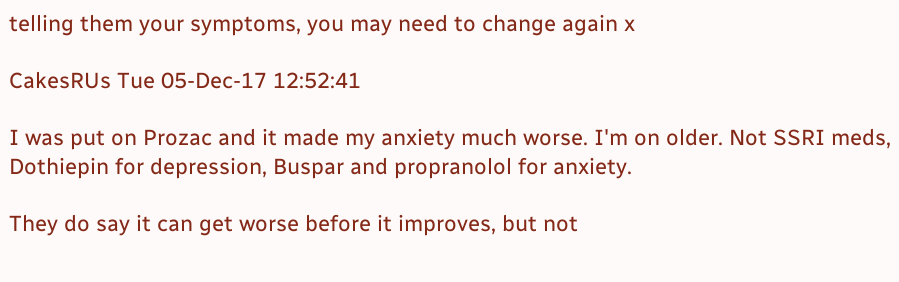telling them your symptoms, you may need to change again x

CakesRUs Tue 05-Dec-17 12:52:41

I was put on Prozac and it made my anxiety much worse. I'm on older. Not SSRI meds, Dothiepin for depression, Buspar and propranolol for anxiety.

They do say it can get worse before it improves, but not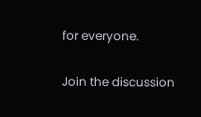for everyone.

Join the discussion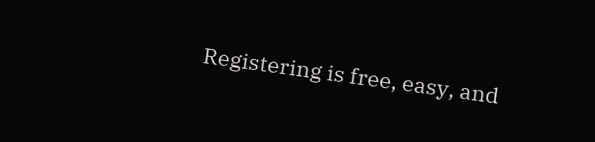Registering is free, easy, and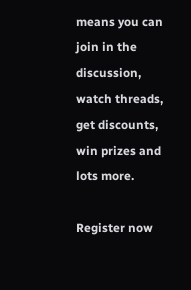means you can join in the discussion, watch threads, get discounts, win prizes and lots more.

Register now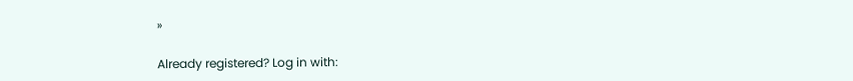»

Already registered? Log in with: